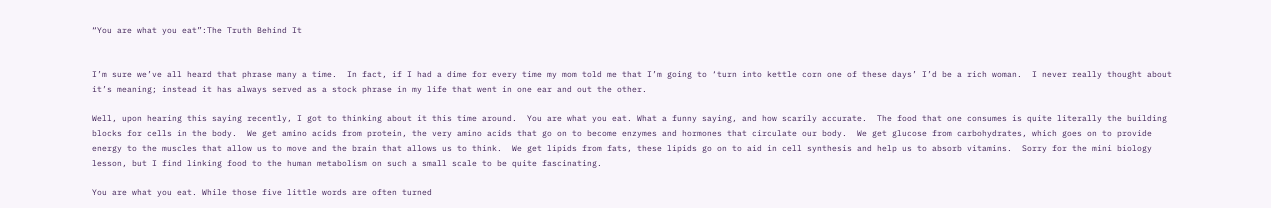“You are what you eat”:The Truth Behind It


I’m sure we’ve all heard that phrase many a time.  In fact, if I had a dime for every time my mom told me that I’m going to ‘turn into kettle corn one of these days’ I’d be a rich woman.  I never really thought about it’s meaning; instead it has always served as a stock phrase in my life that went in one ear and out the other.

Well, upon hearing this saying recently, I got to thinking about it this time around.  You are what you eat. What a funny saying, and how scarily accurate.  The food that one consumes is quite literally the building blocks for cells in the body.  We get amino acids from protein, the very amino acids that go on to become enzymes and hormones that circulate our body.  We get glucose from carbohydrates, which goes on to provide energy to the muscles that allow us to move and the brain that allows us to think.  We get lipids from fats, these lipids go on to aid in cell synthesis and help us to absorb vitamins.  Sorry for the mini biology lesson, but I find linking food to the human metabolism on such a small scale to be quite fascinating.

You are what you eat. While those five little words are often turned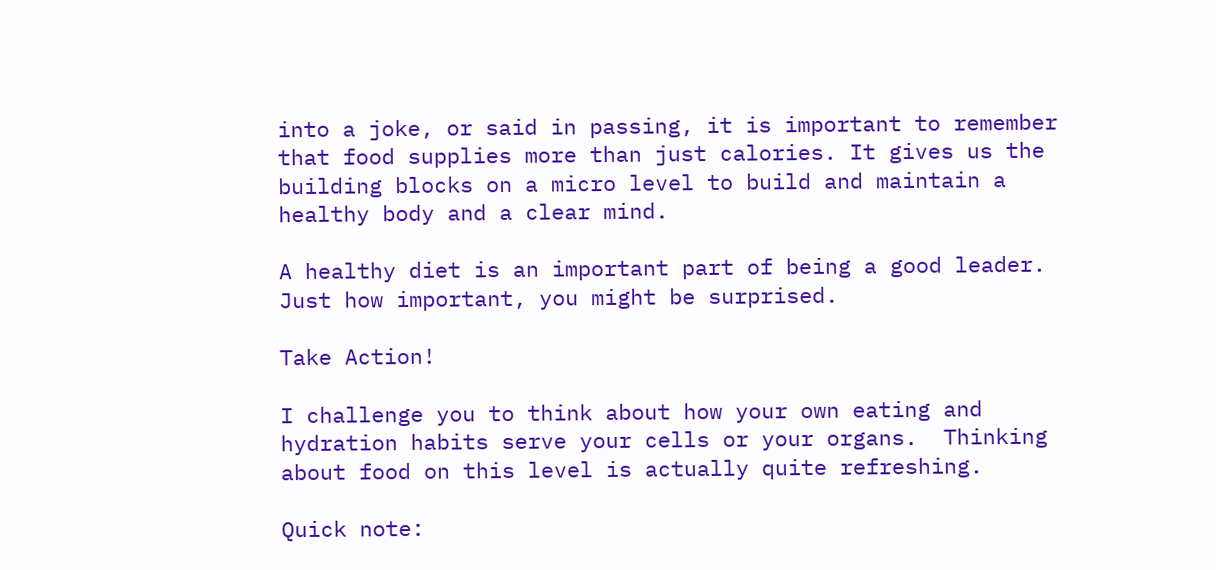into a joke, or said in passing, it is important to remember that food supplies more than just calories. It gives us the building blocks on a micro level to build and maintain a healthy body and a clear mind.

A healthy diet is an important part of being a good leader. Just how important, you might be surprised.

Take Action!

I challenge you to think about how your own eating and hydration habits serve your cells or your organs.  Thinking about food on this level is actually quite refreshing.

Quick note: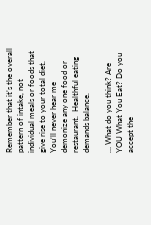Remember that it’s the overall pattern of intake, not individual meals or foods that give rise to your total diet.  You’ll never hear me demonize any one food or restaurant.  Healthful eating demands balance.

… What do you think? Are YOU What You Eat? Do you accept the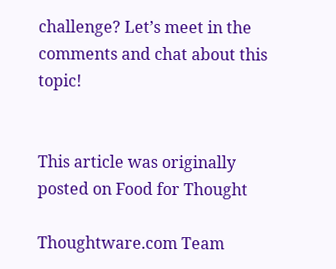challenge? Let’s meet in the comments and chat about this topic!


This article was originally posted on Food for Thought

Thoughtware.com Team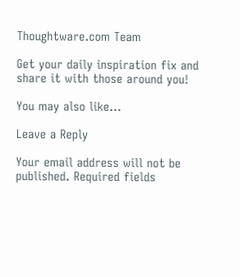Thoughtware.com Team

Get your daily inspiration fix and share it with those around you!

You may also like...

Leave a Reply

Your email address will not be published. Required fields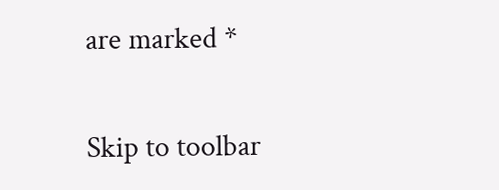are marked *

Skip to toolbar